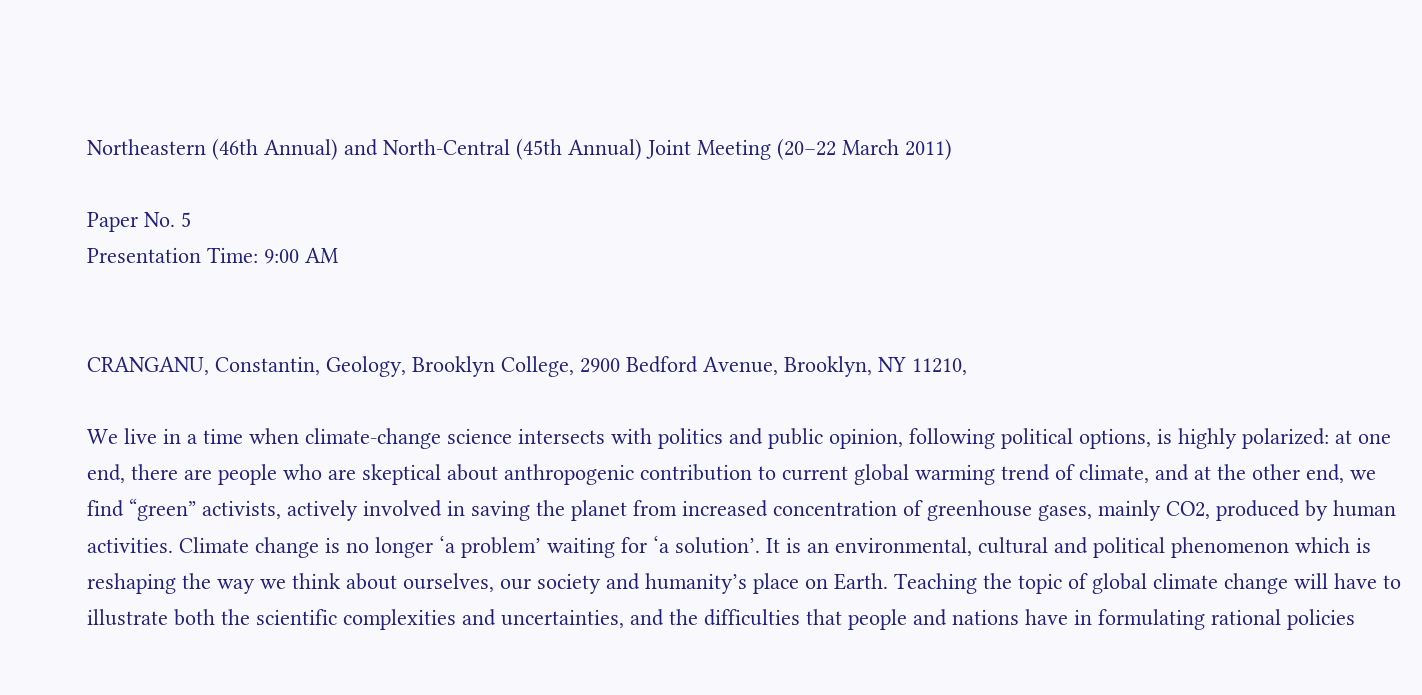Northeastern (46th Annual) and North-Central (45th Annual) Joint Meeting (20–22 March 2011)

Paper No. 5
Presentation Time: 9:00 AM


CRANGANU, Constantin, Geology, Brooklyn College, 2900 Bedford Avenue, Brooklyn, NY 11210,

We live in a time when climate-change science intersects with politics and public opinion, following political options, is highly polarized: at one end, there are people who are skeptical about anthropogenic contribution to current global warming trend of climate, and at the other end, we find “green” activists, actively involved in saving the planet from increased concentration of greenhouse gases, mainly CO2, produced by human activities. Climate change is no longer ‘a problem’ waiting for ‘a solution’. It is an environmental, cultural and political phenomenon which is reshaping the way we think about ourselves, our society and humanity’s place on Earth. Teaching the topic of global climate change will have to illustrate both the scientific complexities and uncertainties, and the difficulties that people and nations have in formulating rational policies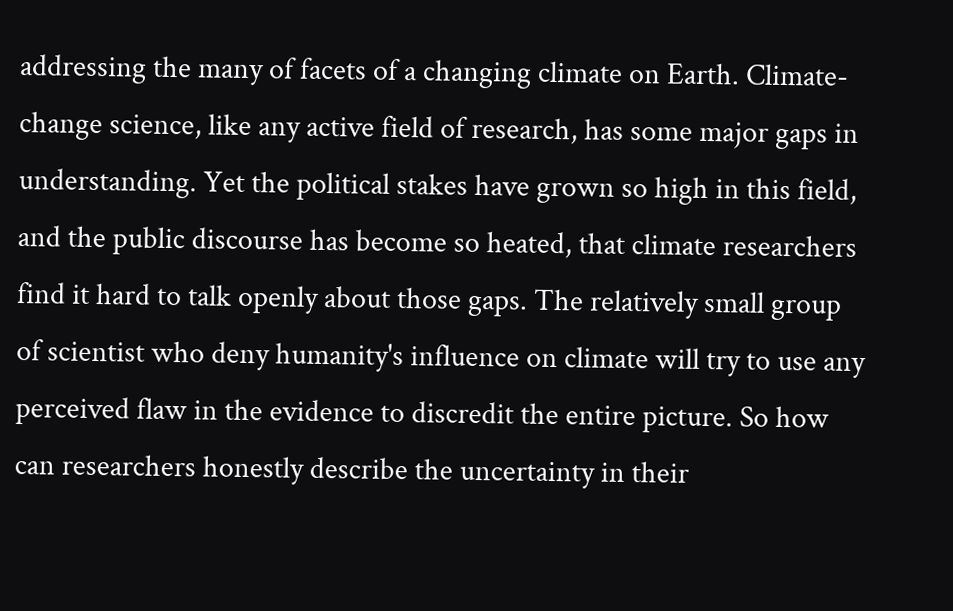addressing the many of facets of a changing climate on Earth. Climate-change science, like any active field of research, has some major gaps in understanding. Yet the political stakes have grown so high in this field, and the public discourse has become so heated, that climate researchers find it hard to talk openly about those gaps. The relatively small group of scientist who deny humanity's influence on climate will try to use any perceived flaw in the evidence to discredit the entire picture. So how can researchers honestly describe the uncertainty in their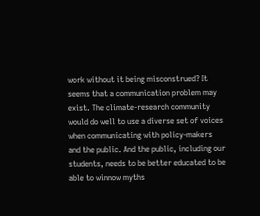work without it being misconstrued? It seems that a communication problem may exist. The climate-research community would do well to use a diverse set of voices when communicating with policy-makers and the public. And the public, including our students, needs to be better educated to be able to winnow myths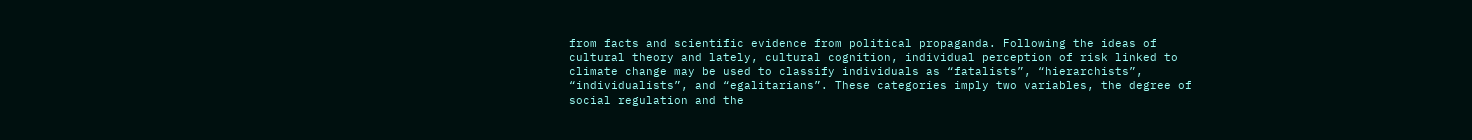from facts and scientific evidence from political propaganda. Following the ideas of cultural theory and lately, cultural cognition, individual perception of risk linked to climate change may be used to classify individuals as “fatalists”, “hierarchists”, “individualists”, and “egalitarians”. These categories imply two variables, the degree of social regulation and the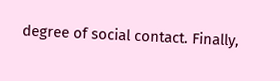degree of social contact. Finally,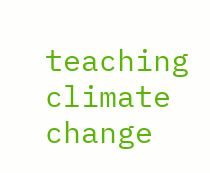teaching climate change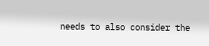needs to also consider the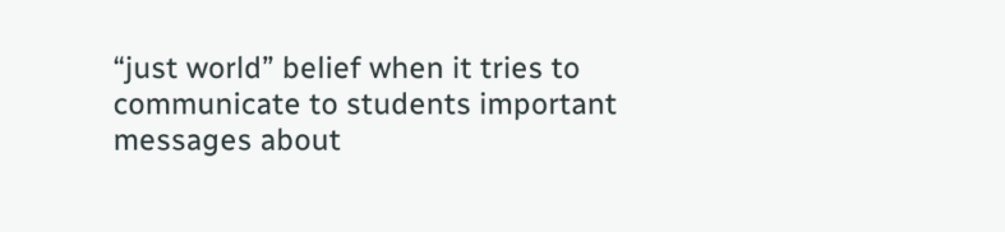“just world” belief when it tries to communicate to students important messages about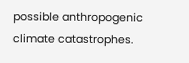possible anthropogenic climate catastrophes.